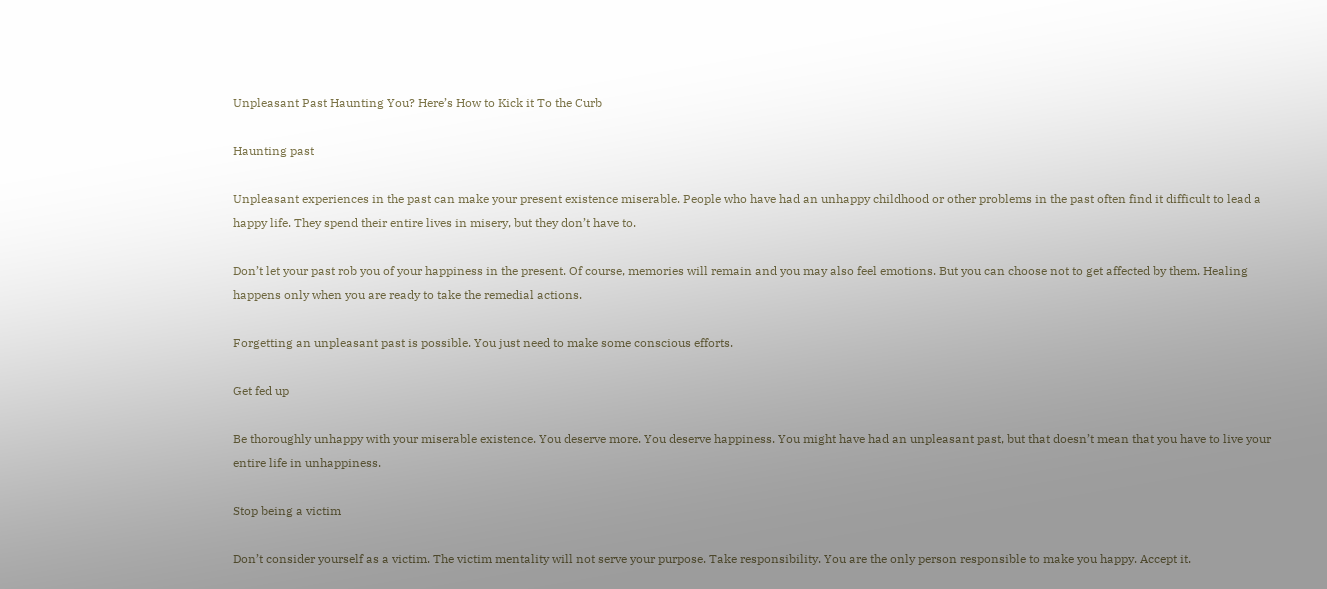Unpleasant Past Haunting You? Here’s How to Kick it To the Curb

Haunting past

Unpleasant experiences in the past can make your present existence miserable. People who have had an unhappy childhood or other problems in the past often find it difficult to lead a happy life. They spend their entire lives in misery, but they don’t have to.

Don’t let your past rob you of your happiness in the present. Of course, memories will remain and you may also feel emotions. But you can choose not to get affected by them. Healing happens only when you are ready to take the remedial actions.

Forgetting an unpleasant past is possible. You just need to make some conscious efforts.

Get fed up

Be thoroughly unhappy with your miserable existence. You deserve more. You deserve happiness. You might have had an unpleasant past, but that doesn’t mean that you have to live your entire life in unhappiness.

Stop being a victim

Don’t consider yourself as a victim. The victim mentality will not serve your purpose. Take responsibility. You are the only person responsible to make you happy. Accept it.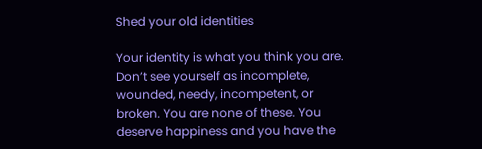Shed your old identities

Your identity is what you think you are. Don’t see yourself as incomplete, wounded, needy, incompetent, or broken. You are none of these. You deserve happiness and you have the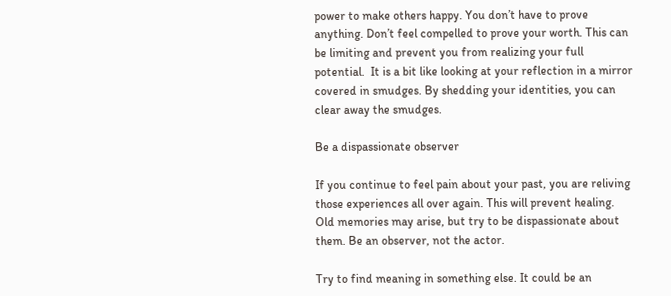power to make others happy. You don’t have to prove anything. Don’t feel compelled to prove your worth. This can be limiting and prevent you from realizing your full potential.  It is a bit like looking at your reflection in a mirror covered in smudges. By shedding your identities, you can clear away the smudges.

Be a dispassionate observer

If you continue to feel pain about your past, you are reliving those experiences all over again. This will prevent healing. Old memories may arise, but try to be dispassionate about them. Be an observer, not the actor.

Try to find meaning in something else. It could be an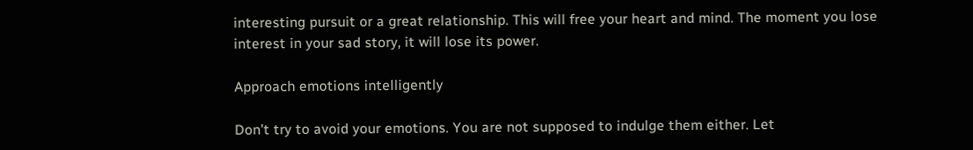interesting pursuit or a great relationship. This will free your heart and mind. The moment you lose interest in your sad story, it will lose its power.

Approach emotions intelligently

Don’t try to avoid your emotions. You are not supposed to indulge them either. Let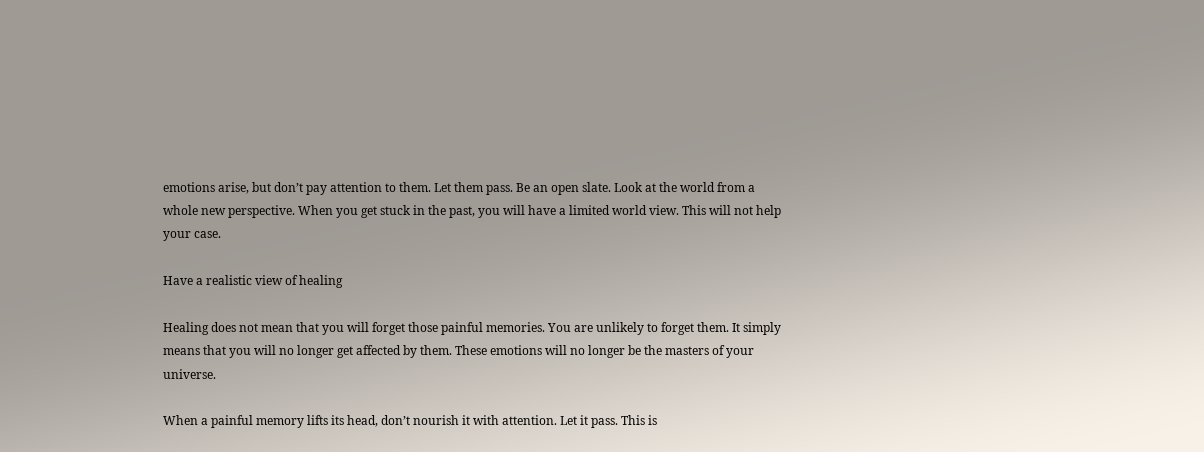emotions arise, but don’t pay attention to them. Let them pass. Be an open slate. Look at the world from a whole new perspective. When you get stuck in the past, you will have a limited world view. This will not help your case.

Have a realistic view of healing

Healing does not mean that you will forget those painful memories. You are unlikely to forget them. It simply means that you will no longer get affected by them. These emotions will no longer be the masters of your universe.

When a painful memory lifts its head, don’t nourish it with attention. Let it pass. This is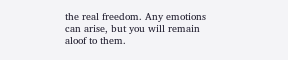the real freedom. Any emotions can arise, but you will remain aloof to them.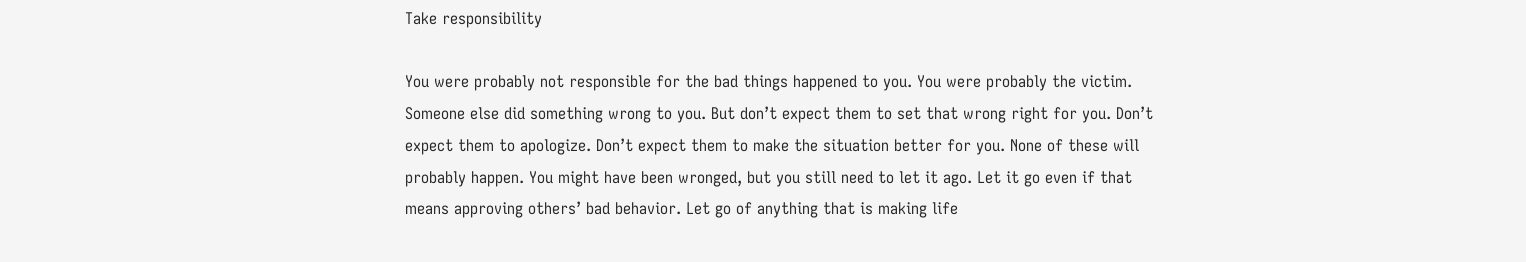Take responsibility

You were probably not responsible for the bad things happened to you. You were probably the victim. Someone else did something wrong to you. But don’t expect them to set that wrong right for you. Don’t expect them to apologize. Don’t expect them to make the situation better for you. None of these will probably happen. You might have been wronged, but you still need to let it ago. Let it go even if that means approving others’ bad behavior. Let go of anything that is making life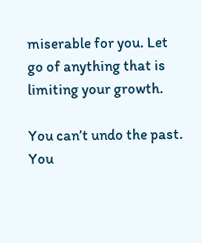miserable for you. Let go of anything that is limiting your growth.

You can’t undo the past. You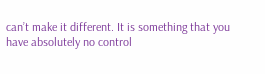can’t make it different. It is something that you have absolutely no control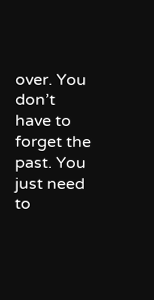over. You don’t have to forget the past. You just need to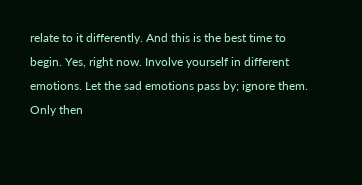relate to it differently. And this is the best time to begin. Yes, right now. Involve yourself in different emotions. Let the sad emotions pass by; ignore them. Only then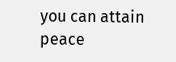you can attain peace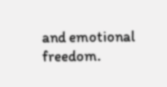and emotional freedom.